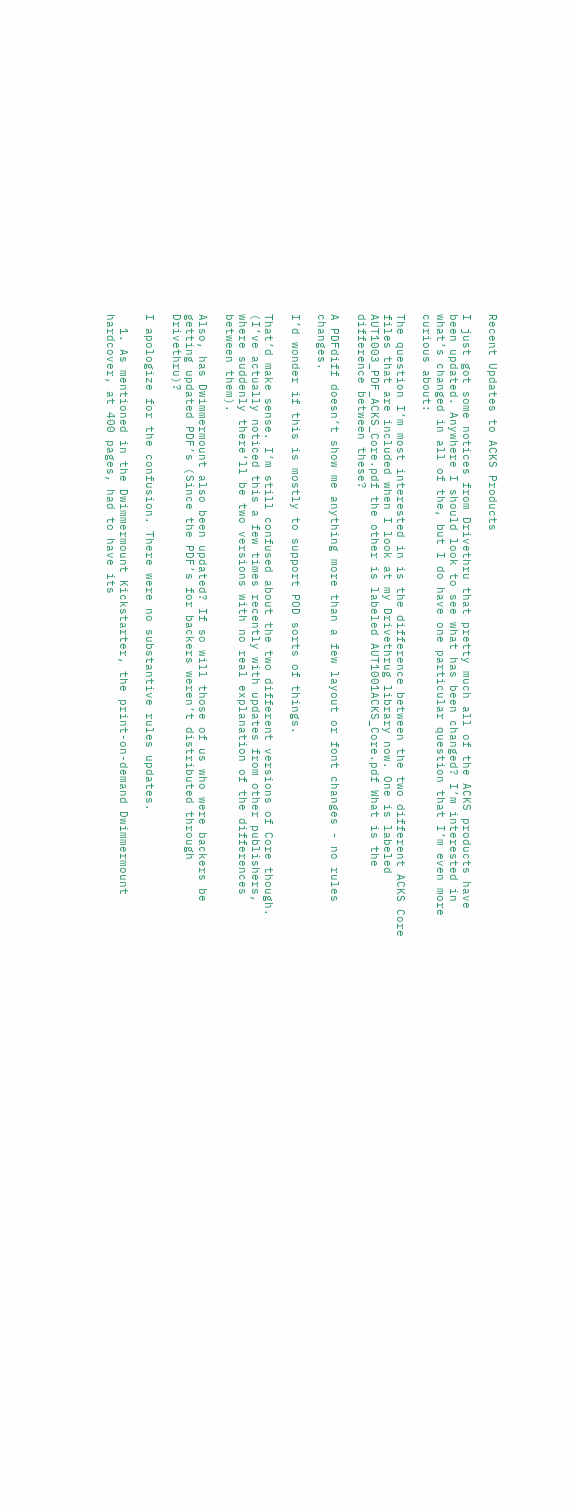Recent Updates to ACKS Products

I just got some notices from Drivethru that pretty much all of the ACKS products have been updated. Anywhere I should look to see what has been changed? I’m interested in what’s changed in all of the, but I do have one particular question that I’m even more curious about:

The question I’m most interested in is the difference between the two different ACKS Core files that are included when I look at my Drivethrug library now. One is labeled AUT1003_PDF_ACKS_Core.pdf the other is labeled AUT1001ACKS_Core.pdf What is the difference between these?

A PDFdiff doesn’t show me anything more than a few layout or font changes - no rules changes.

I’d wonder if this is mostly to support POD sorts of things.

That’d make sense. I’m still confused about the two different versions of Core though. (I’ve actually noticed this a few times recently with updates from other publishers, where suddenly there’ll be two versions with no real explanation of the differences between them).

Also, has Dwimmermount also been updated? If so will those of us who were backers be getting updated PDF’s (Since the PDF’s for backers weren’t distributed through Drivethru)?

I apologize for the confusion. There were no substantive rules updates.

  1. As mentioned in the Dwimmermount Kickstarter, the print-on-demand Dwimmermount hardcover, at 400 pages, had to have its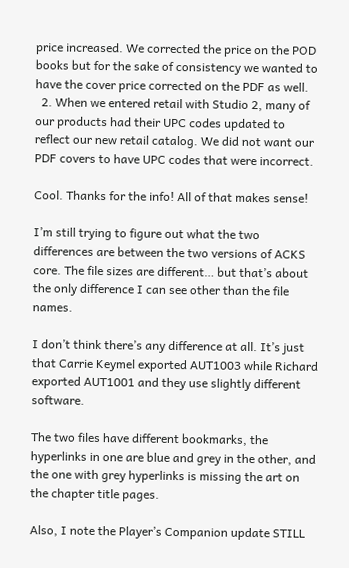price increased. We corrected the price on the POD books but for the sake of consistency we wanted to have the cover price corrected on the PDF as well.
  2. When we entered retail with Studio 2, many of our products had their UPC codes updated to reflect our new retail catalog. We did not want our PDF covers to have UPC codes that were incorrect.

Cool. Thanks for the info! All of that makes sense!

I’m still trying to figure out what the two differences are between the two versions of ACKS core. The file sizes are different… but that’s about the only difference I can see other than the file names.

I don’t think there’s any difference at all. It’s just that Carrie Keymel exported AUT1003 while Richard exported AUT1001 and they use slightly different software.

The two files have different bookmarks, the hyperlinks in one are blue and grey in the other, and the one with grey hyperlinks is missing the art on the chapter title pages.

Also, I note the Player’s Companion update STILL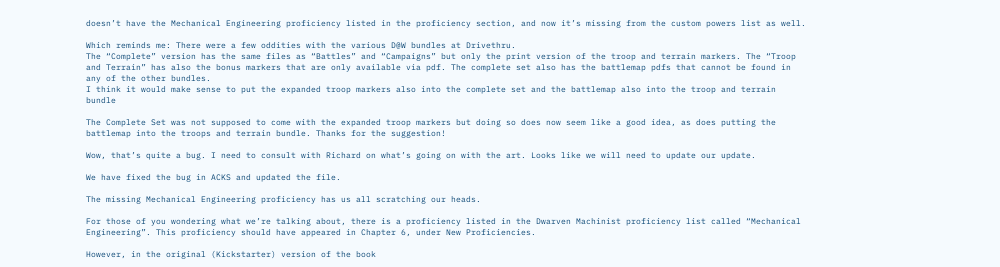doesn’t have the Mechanical Engineering proficiency listed in the proficiency section, and now it’s missing from the custom powers list as well.

Which reminds me: There were a few oddities with the various D@W bundles at Drivethru.
The “Complete” version has the same files as “Battles” and “Campaigns” but only the print version of the troop and terrain markers. The “Troop and Terrain” has also the bonus markers that are only available via pdf. The complete set also has the battlemap pdfs that cannot be found in any of the other bundles.
I think it would make sense to put the expanded troop markers also into the complete set and the battlemap also into the troop and terrain bundle

The Complete Set was not supposed to come with the expanded troop markers but doing so does now seem like a good idea, as does putting the battlemap into the troops and terrain bundle. Thanks for the suggestion!

Wow, that’s quite a bug. I need to consult with Richard on what’s going on with the art. Looks like we will need to update our update.

We have fixed the bug in ACKS and updated the file.

The missing Mechanical Engineering proficiency has us all scratching our heads.

For those of you wondering what we’re talking about, there is a proficiency listed in the Dwarven Machinist proficiency list called “Mechanical Engineering”. This proficiency should have appeared in Chapter 6, under New Proficiencies.

However, in the original (Kickstarter) version of the book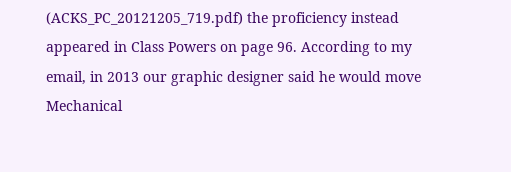(ACKS_PC_20121205_719.pdf) the proficiency instead appeared in Class Powers on page 96. According to my email, in 2013 our graphic designer said he would move Mechanical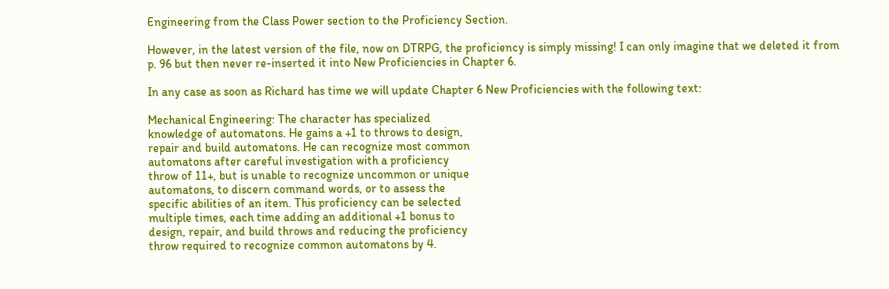Engineering from the Class Power section to the Proficiency Section.

However, in the latest version of the file, now on DTRPG, the proficiency is simply missing! I can only imagine that we deleted it from p. 96 but then never re-inserted it into New Proficiencies in Chapter 6.

In any case as soon as Richard has time we will update Chapter 6 New Proficiencies with the following text:

Mechanical Engineering: The character has specialized
knowledge of automatons. He gains a +1 to throws to design,
repair and build automatons. He can recognize most common
automatons after careful investigation with a proficiency
throw of 11+, but is unable to recognize uncommon or unique
automatons, to discern command words, or to assess the
specific abilities of an item. This proficiency can be selected
multiple times, each time adding an additional +1 bonus to
design, repair, and build throws and reducing the proficiency
throw required to recognize common automatons by 4.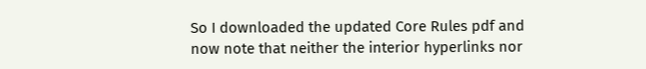So I downloaded the updated Core Rules pdf and now note that neither the interior hyperlinks nor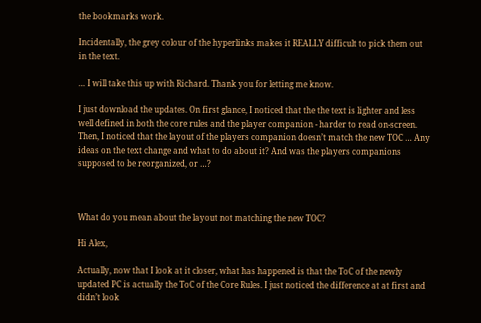the bookmarks work.

Incidentally, the grey colour of the hyperlinks makes it REALLY difficult to pick them out in the text.

… I will take this up with Richard. Thank you for letting me know.

I just download the updates. On first glance, I noticed that the the text is lighter and less well defined in both the core rules and the player companion - harder to read on-screen. Then, I noticed that the layout of the players companion doesn’t match the new TOC … Any ideas on the text change and what to do about it? And was the players companions supposed to be reorganized, or …?



What do you mean about the layout not matching the new TOC?

Hi Alex,

Actually, now that I look at it closer, what has happened is that the ToC of the newly updated PC is actually the ToC of the Core Rules. I just noticed the difference at at first and didn’t look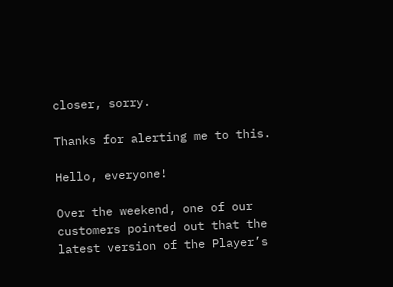closer, sorry.

Thanks for alerting me to this.

Hello, everyone!

Over the weekend, one of our customers pointed out that the latest version of the Player’s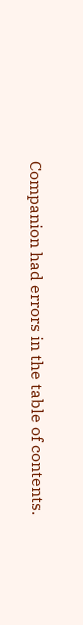Companion had errors in the table of contents.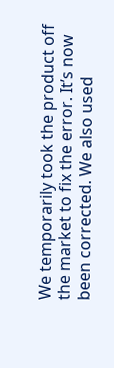We temporarily took the product off the market to fix the error. It’s now been corrected. We also used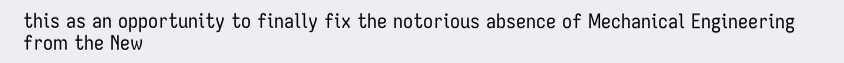this as an opportunity to finally fix the notorious absence of Mechanical Engineering from the New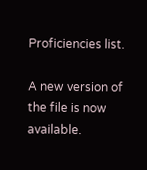Proficiencies list.

A new version of the file is now available.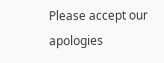Please accept our apologies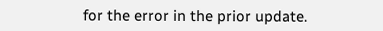for the error in the prior update.